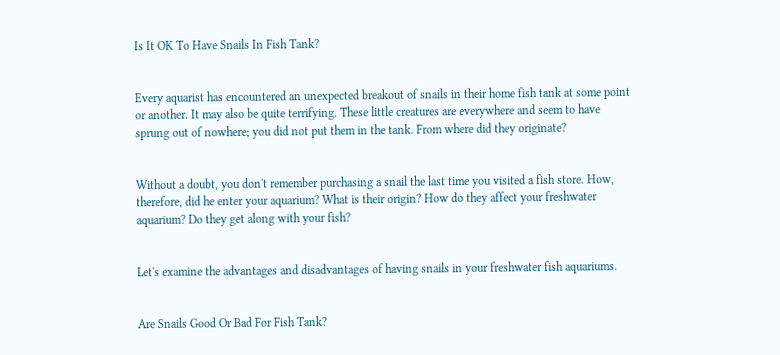Is It OK To Have Snails In Fish Tank?


Every aquarist has encountered an unexpected breakout of snails in their home fish tank at some point or another. It may also be quite terrifying. These little creatures are everywhere and seem to have sprung out of nowhere; you did not put them in the tank. From where did they originate?


Without a doubt, you don't remember purchasing a snail the last time you visited a fish store. How, therefore, did he enter your aquarium? What is their origin? How do they affect your freshwater aquarium? Do they get along with your fish?


Let's examine the advantages and disadvantages of having snails in your freshwater fish aquariums.


Are Snails Good Or Bad For Fish Tank?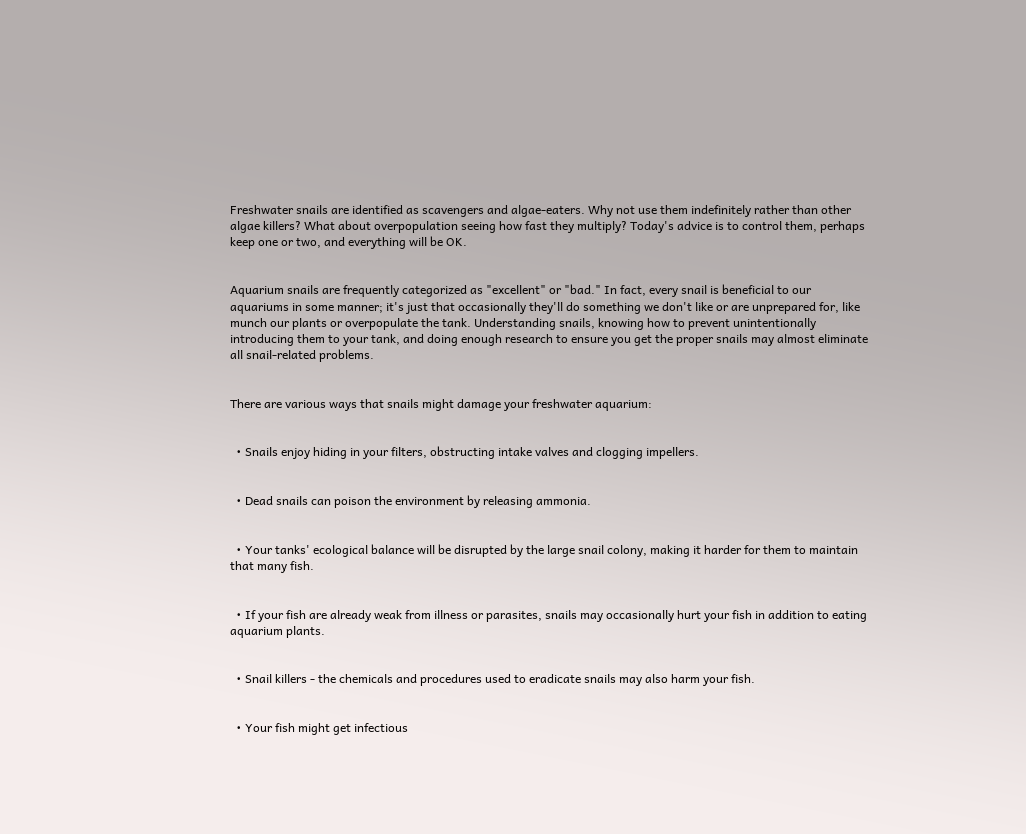Freshwater snails are identified as scavengers and algae-eaters. Why not use them indefinitely rather than other algae killers? What about overpopulation seeing how fast they multiply? Today's advice is to control them, perhaps keep one or two, and everything will be OK.


Aquarium snails are frequently categorized as "excellent" or "bad." In fact, every snail is beneficial to our aquariums in some manner; it's just that occasionally they'll do something we don't like or are unprepared for, like munch our plants or overpopulate the tank. Understanding snails, knowing how to prevent unintentionally introducing them to your tank, and doing enough research to ensure you get the proper snails may almost eliminate all snail-related problems.


There are various ways that snails might damage your freshwater aquarium:


  • Snails enjoy hiding in your filters, obstructing intake valves and clogging impellers.


  • Dead snails can poison the environment by releasing ammonia.


  • Your tanks' ecological balance will be disrupted by the large snail colony, making it harder for them to maintain that many fish.


  • If your fish are already weak from illness or parasites, snails may occasionally hurt your fish in addition to eating aquarium plants.


  • Snail killers - the chemicals and procedures used to eradicate snails may also harm your fish.


  • Your fish might get infectious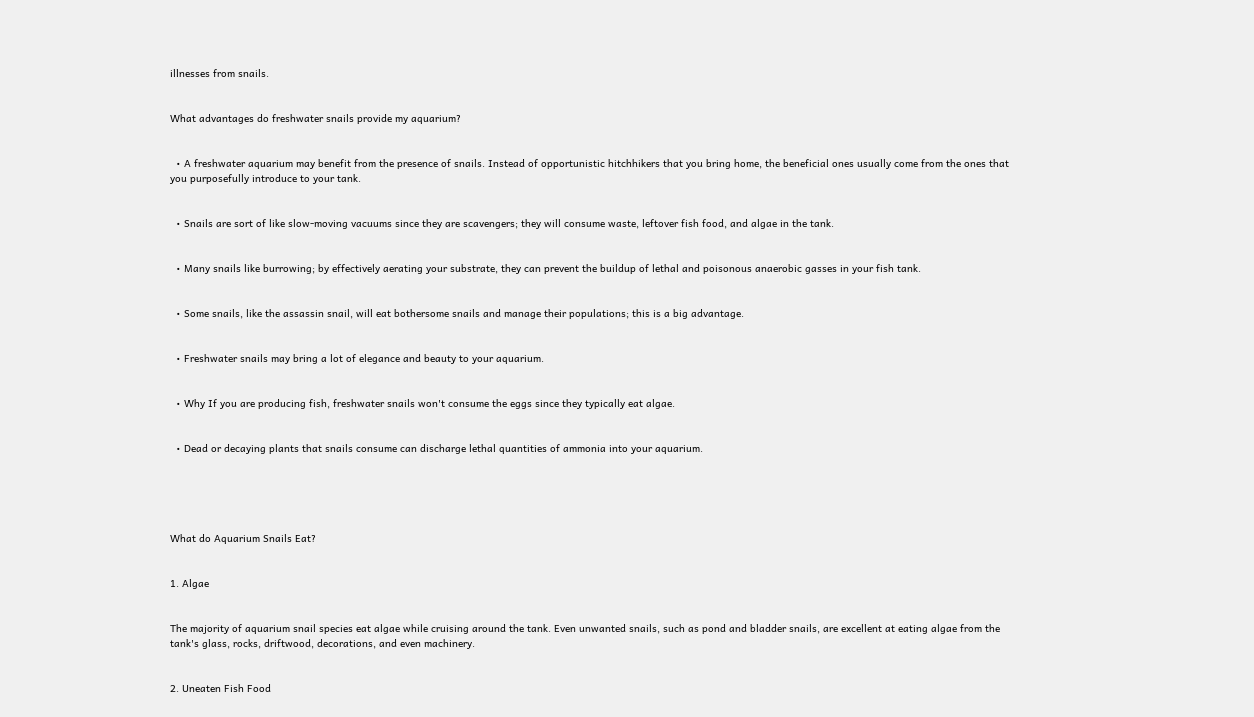illnesses from snails.


What advantages do freshwater snails provide my aquarium?


  • A freshwater aquarium may benefit from the presence of snails. Instead of opportunistic hitchhikers that you bring home, the beneficial ones usually come from the ones that you purposefully introduce to your tank.


  • Snails are sort of like slow-moving vacuums since they are scavengers; they will consume waste, leftover fish food, and algae in the tank.


  • Many snails like burrowing; by effectively aerating your substrate, they can prevent the buildup of lethal and poisonous anaerobic gasses in your fish tank.


  • Some snails, like the assassin snail, will eat bothersome snails and manage their populations; this is a big advantage.


  • Freshwater snails may bring a lot of elegance and beauty to your aquarium.


  • Why If you are producing fish, freshwater snails won't consume the eggs since they typically eat algae.


  • Dead or decaying plants that snails consume can discharge lethal quantities of ammonia into your aquarium.





What do Aquarium Snails Eat?


1. Algae


The majority of aquarium snail species eat algae while cruising around the tank. Even unwanted snails, such as pond and bladder snails, are excellent at eating algae from the tank's glass, rocks, driftwood, decorations, and even machinery.


2. Uneaten Fish Food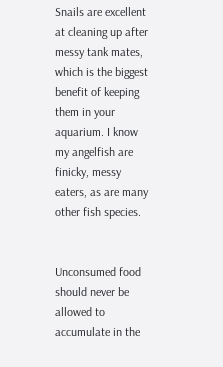Snails are excellent at cleaning up after messy tank mates, which is the biggest benefit of keeping them in your aquarium. I know my angelfish are finicky, messy eaters, as are many other fish species.


Unconsumed food should never be allowed to accumulate in the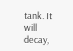tank. It will decay,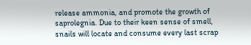release ammonia, and promote the growth of saprolegnia. Due to their keen sense of smell, snails will locate and consume every last scrap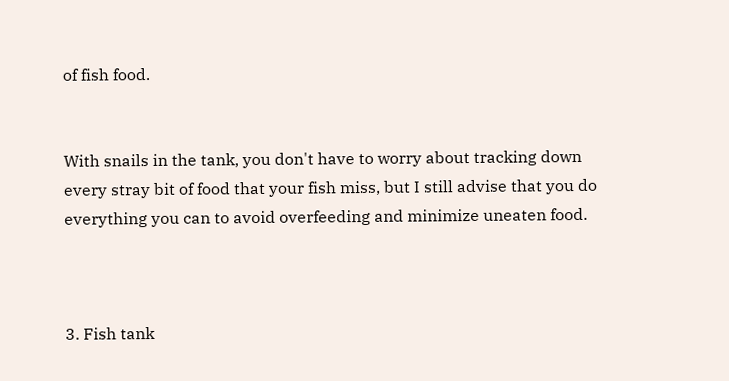of fish food.


With snails in the tank, you don't have to worry about tracking down every stray bit of food that your fish miss, but I still advise that you do everything you can to avoid overfeeding and minimize uneaten food.



3. Fish tank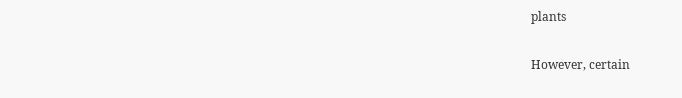plants


However, certain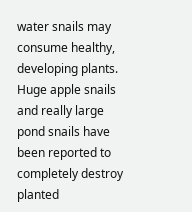water snails may consume healthy, developing plants. Huge apple snails and really large pond snails have been reported to completely destroy planted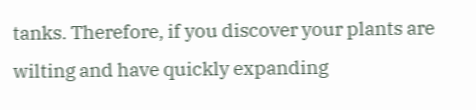tanks. Therefore, if you discover your plants are wilting and have quickly expanding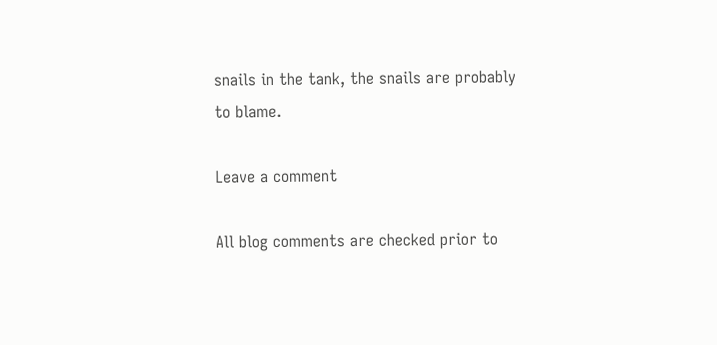snails in the tank, the snails are probably to blame.

Leave a comment

All blog comments are checked prior to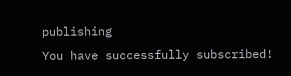publishing
You have successfully subscribed!